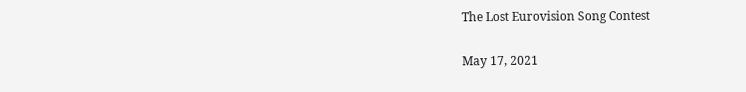The Lost Eurovision Song Contest

May 17, 2021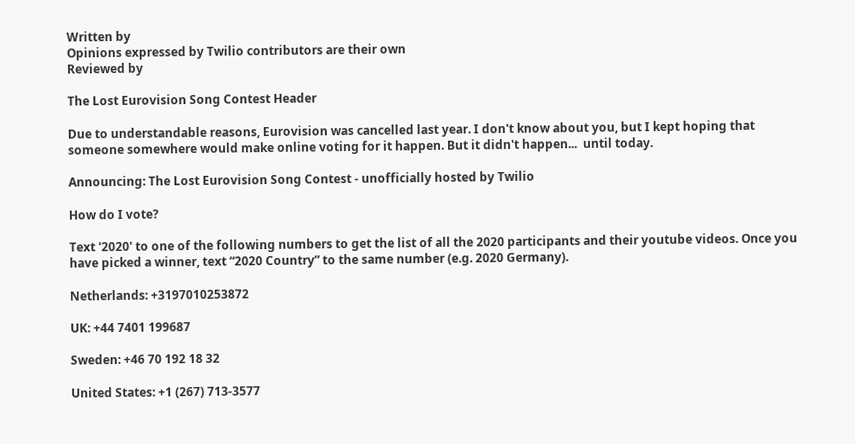Written by
Opinions expressed by Twilio contributors are their own
Reviewed by

The Lost Eurovision Song Contest Header

Due to understandable reasons, Eurovision was cancelled last year. I don't know about you, but I kept hoping that someone somewhere would make online voting for it happen. But it didn't happen...  until today.

Announcing: The Lost Eurovision Song Contest - unofficially hosted by Twilio

How do I vote?

Text '2020' to one of the following numbers to get the list of all the 2020 participants and their youtube videos. Once you have picked a winner, text “2020 Country” to the same number (e.g. 2020 Germany).

Netherlands: +3197010253872

UK: +44 7401 199687

Sweden: +46 70 192 18 32

United States: +1 (267) 713-3577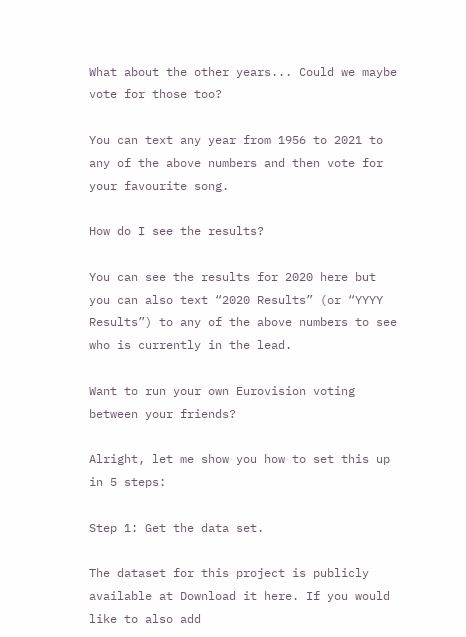What about the other years... Could we maybe vote for those too?

You can text any year from 1956 to 2021 to any of the above numbers and then vote for your favourite song.

How do I see the results?

You can see the results for 2020 here but you can also text “2020 Results” (or “YYYY Results”) to any of the above numbers to see who is currently in the lead.

Want to run your own Eurovision voting between your friends?

Alright, let me show you how to set this up in 5 steps:

Step 1: Get the data set.

The dataset for this project is publicly available at Download it here. If you would like to also add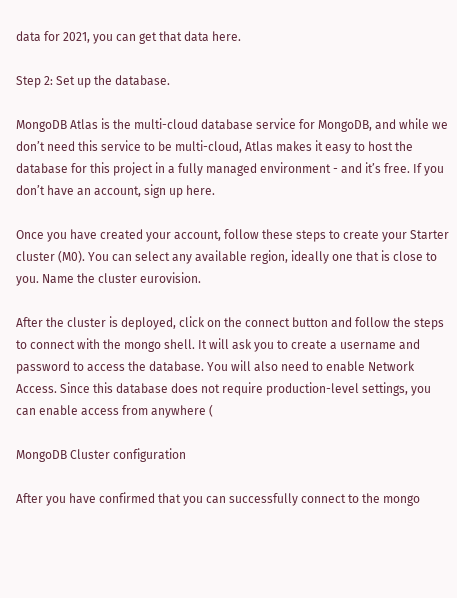data for 2021, you can get that data here.

Step 2: Set up the database.

MongoDB Atlas is the multi-cloud database service for MongoDB, and while we don’t need this service to be multi-cloud, Atlas makes it easy to host the database for this project in a fully managed environment - and it’s free. If you don’t have an account, sign up here.

Once you have created your account, follow these steps to create your Starter cluster (M0). You can select any available region, ideally one that is close to you. Name the cluster eurovision.

After the cluster is deployed, click on the connect button and follow the steps to connect with the mongo shell. It will ask you to create a username and password to access the database. You will also need to enable Network Access. Since this database does not require production-level settings, you can enable access from anywhere (

MongoDB Cluster configuration

After you have confirmed that you can successfully connect to the mongo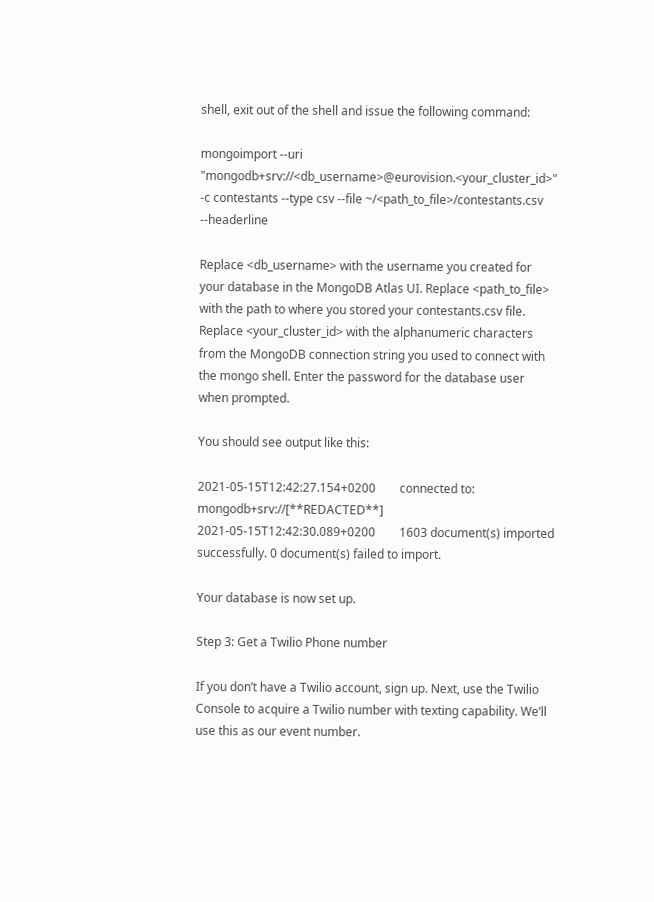shell, exit out of the shell and issue the following command:

mongoimport --uri "mongodb+srv://<db_username>@eurovision.<your_cluster_id>" -c contestants --type csv --file ~/<path_to_file>/contestants.csv --headerline

Replace <db_username> with the username you created for your database in the MongoDB Atlas UI. Replace <path_to_file> with the path to where you stored your contestants.csv file. Replace <your_cluster_id> with the alphanumeric characters from the MongoDB connection string you used to connect with the mongo shell. Enter the password for the database user when prompted.

You should see output like this:

2021-05-15T12:42:27.154+0200        connected to: mongodb+srv://[**REDACTED**]
2021-05-15T12:42:30.089+0200        1603 document(s) imported successfully. 0 document(s) failed to import.

Your database is now set up.

Step 3: Get a Twilio Phone number

If you don’t have a Twilio account, sign up. Next, use the Twilio Console to acquire a Twilio number with texting capability. We’ll use this as our event number.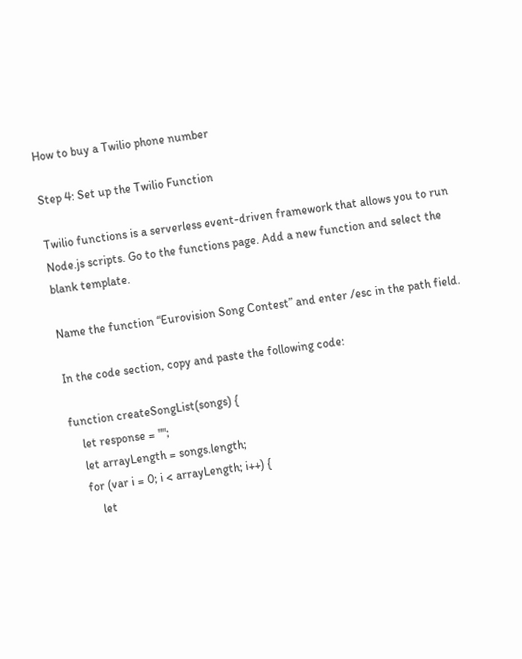How to buy a Twilio phone number

Step 4: Set up the Twilio Function

Twilio functions is a serverless event-driven framework that allows you to run Node.js scripts. Go to the functions page. Add a new function and select the blank template.

Name the function “Eurovision Song Contest” and enter /esc in the path field.

In the code section, copy and paste the following code:

function createSongList(songs) {
    let response = "";
    let arrayLength = songs.length;
    for (var i = 0; i < arrayLength; i++) {
        let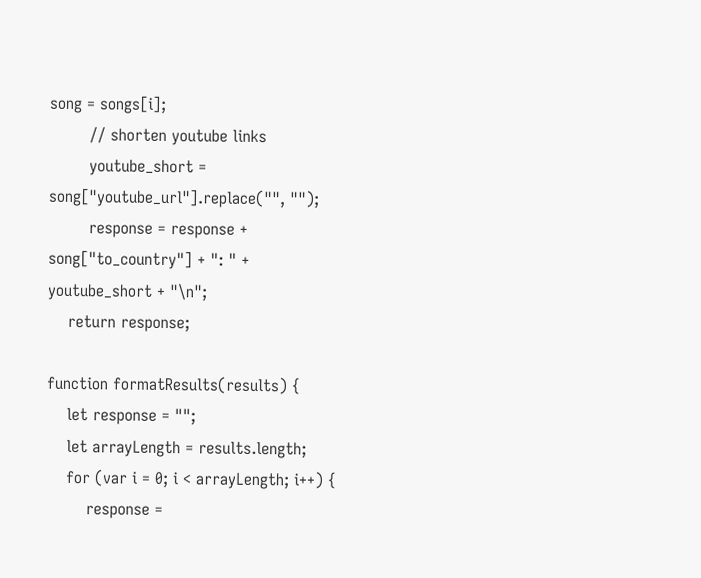song = songs[i];
        // shorten youtube links
        youtube_short = song["youtube_url"].replace("", "");
        response = response + song["to_country"] + ": " + youtube_short + "\n";
    return response;

function formatResults(results) {
    let response = "";
    let arrayLength = results.length;
    for (var i = 0; i < arrayLength; i++) {
        response =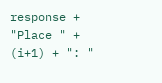response + "Place " + (i+1) + ": "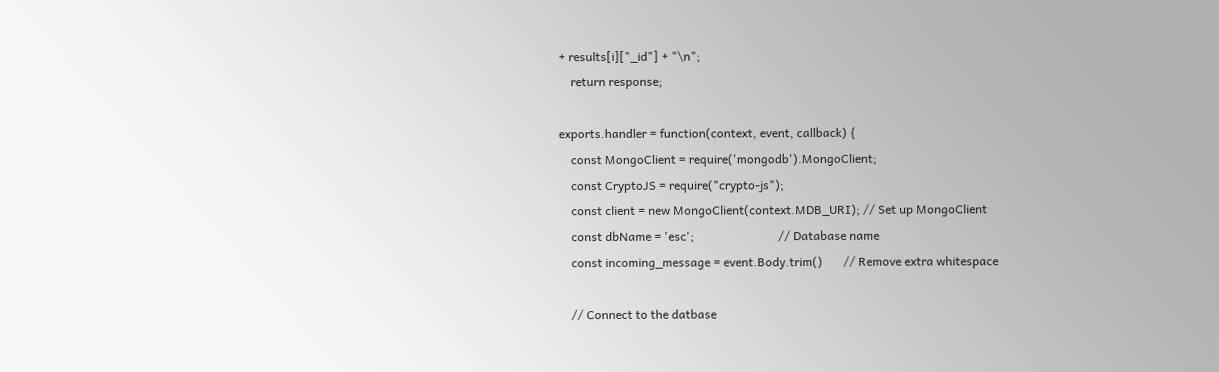+ results[i]["_id"] + "\n";
    return response;

exports.handler = function(context, event, callback) {
    const MongoClient = require('mongodb').MongoClient;
    const CryptoJS = require("crypto-js");
    const client = new MongoClient(context.MDB_URI); // Set up MongoClient
    const dbName = 'esc';                            // Database name
    const incoming_message = event.Body.trim()       // Remove extra whitespace

    // Connect to the datbase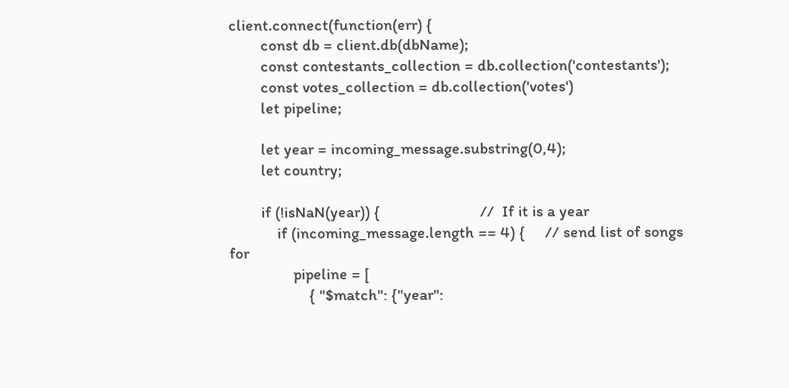client.connect(function(err) {
        const db = client.db(dbName);
        const contestants_collection = db.collection('contestants');
        const votes_collection = db.collection('votes')
        let pipeline;

        let year = incoming_message.substring(0,4);
        let country;

        if (!isNaN(year)) {                         //  If it is a year
            if (incoming_message.length == 4) {     // send list of songs for
                pipeline = [
                    { "$match": {"year":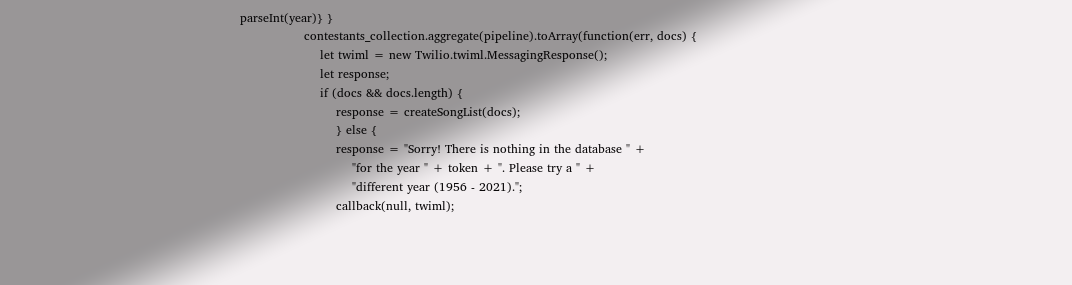parseInt(year)} }
                contestants_collection.aggregate(pipeline).toArray(function(err, docs) {
                    let twiml = new Twilio.twiml.MessagingResponse();
                    let response;
                    if (docs && docs.length) {
                        response = createSongList(docs);
                        } else {
                        response = "Sorry! There is nothing in the database " +
                            "for the year " + token + ". Please try a " +
                            "different year (1956 - 2021).";
                        callback(null, twiml);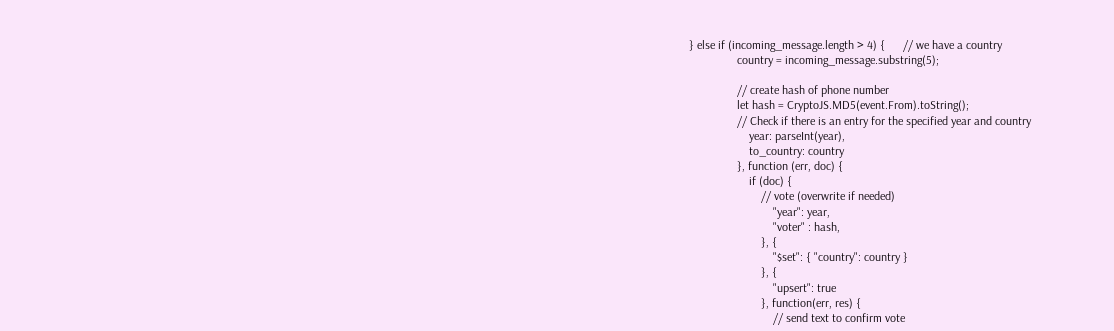} else if (incoming_message.length > 4) {      // we have a country
                country = incoming_message.substring(5);

                // create hash of phone number
                let hash = CryptoJS.MD5(event.From).toString();
                // Check if there is an entry for the specified year and country
                    year: parseInt(year),
                    to_country: country
                }, function (err, doc) {
                    if (doc) {
                        // vote (overwrite if needed)
                            "year": year,
                            "voter" : hash,
                        }, {
                            "$set": { "country": country }
                        }, {
                            "upsert": true
                        }, function(err, res) {
                            // send text to confirm vote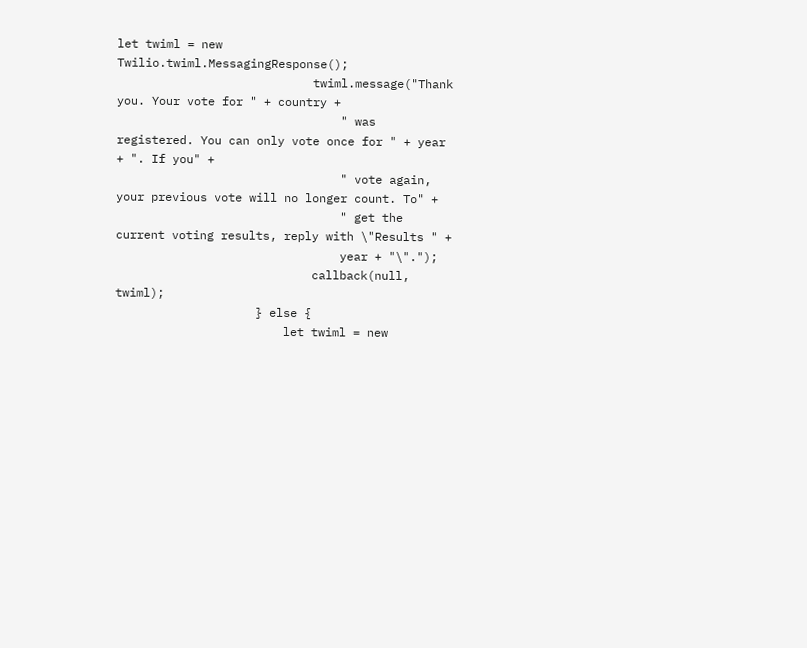let twiml = new Twilio.twiml.MessagingResponse();
                            twiml.message("Thank you. Your vote for " + country +
                                " was registered. You can only vote once for " + year + ". If you" +
                                " vote again, your previous vote will no longer count. To" +
                                " get the current voting results, reply with \"Results " +
                                year + "\".");
                            callback(null, twiml);
                    } else {
                        let twiml = new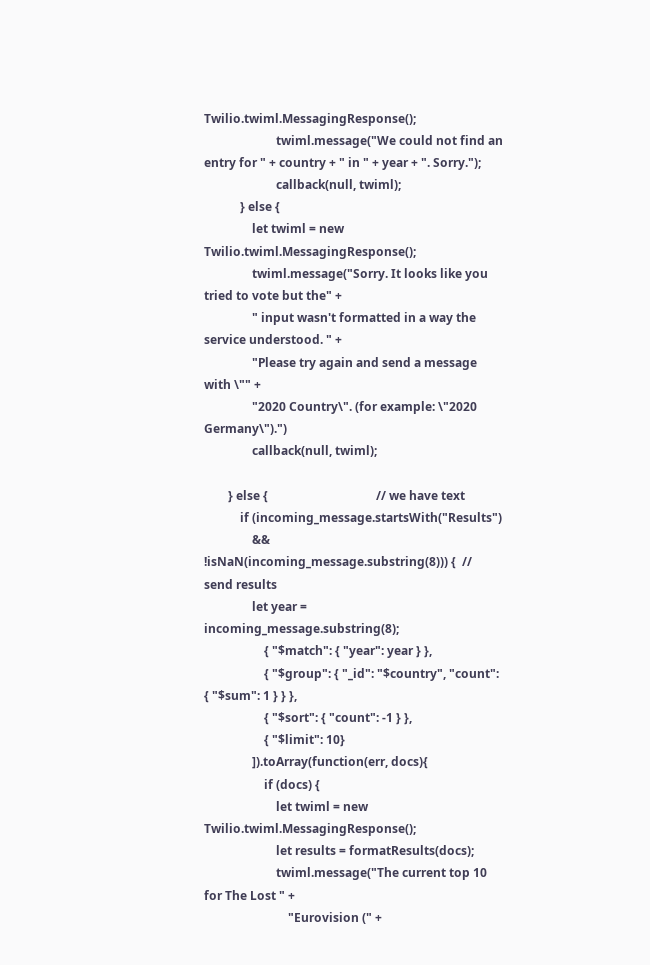Twilio.twiml.MessagingResponse();
                        twiml.message("We could not find an entry for " + country + " in " + year + ". Sorry.");
                        callback(null, twiml);
            } else {
                let twiml = new Twilio.twiml.MessagingResponse();
                twiml.message("Sorry. It looks like you tried to vote but the" +
                " input wasn't formatted in a way the service understood. " +
                "Please try again and send a message with \"" +
                "2020 Country\". (for example: \"2020 Germany\").")
                callback(null, twiml);

        } else {                                    // we have text
            if (incoming_message.startsWith("Results")
                && !isNaN(incoming_message.substring(8))) {  // send results
                let year = incoming_message.substring(8);
                    { "$match": { "year": year } },
                    { "$group": { "_id": "$country", "count": { "$sum": 1 } } },
                    { "$sort": { "count": -1 } },
                    { "$limit": 10}
                ]).toArray(function(err, docs){
                    if (docs) {
                        let twiml = new Twilio.twiml.MessagingResponse();
                        let results = formatResults(docs);
                        twiml.message("The current top 10 for The Lost " +
                            "Eurovision (" +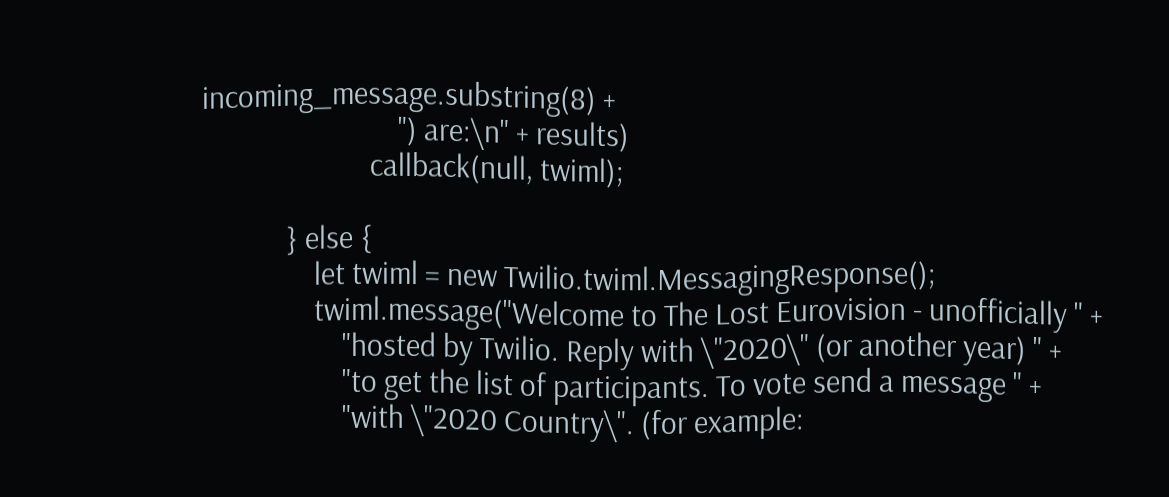incoming_message.substring(8) +
                            ") are:\n" + results)
                        callback(null, twiml);

            } else {
                let twiml = new Twilio.twiml.MessagingResponse();
                twiml.message("Welcome to The Lost Eurovision - unofficially " +
                    "hosted by Twilio. Reply with \"2020\" (or another year) " +
                    "to get the list of participants. To vote send a message " +
                    "with \"2020 Country\". (for example: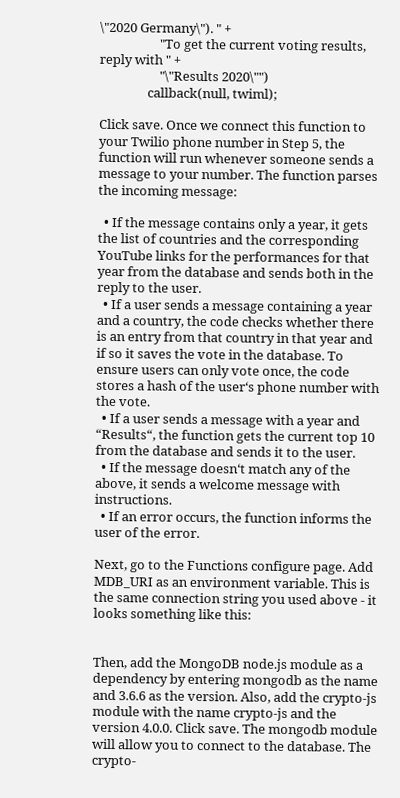\"2020 Germany\"). " +
                    "To get the current voting results, reply with " +
                    "\"Results 2020\"")
                callback(null, twiml);

Click save. Once we connect this function to your Twilio phone number in Step 5, the function will run whenever someone sends a message to your number. The function parses the incoming message:

  • If the message contains only a year, it gets the list of countries and the corresponding YouTube links for the performances for that year from the database and sends both in the reply to the user.
  • If a user sends a message containing a year and a country, the code checks whether there is an entry from that country in that year and if so it saves the vote in the database. To ensure users can only vote once, the code stores a hash of the user‘s phone number with the vote.
  • If a user sends a message with a year and “Results“, the function gets the current top 10 from the database and sends it to the user.
  • If the message doesn‘t match any of the above, it sends a welcome message with instructions.
  • If an error occurs, the function informs the user of the error.

Next, go to the Functions configure page. Add MDB_URI as an environment variable. This is the same connection string you used above - it looks something like this:


Then, add the MongoDB node.js module as a dependency by entering mongodb as the name and 3.6.6 as the version. Also, add the crypto-js module with the name crypto-js and the version 4.0.0. Click save. The mongodb module will allow you to connect to the database. The crypto-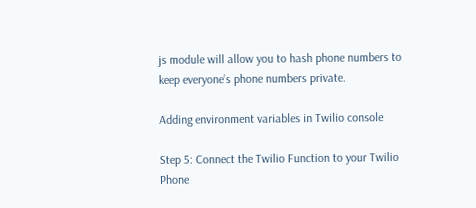js module will allow you to hash phone numbers to keep everyone’s phone numbers private.

Adding environment variables in Twilio console

Step 5: Connect the Twilio Function to your Twilio Phone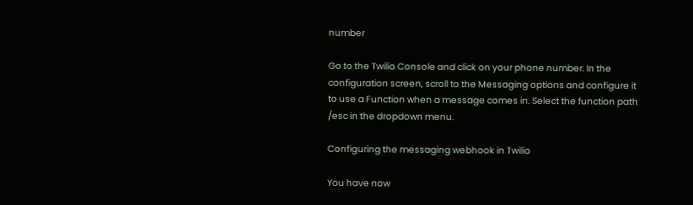number

Go to the Twilio Console and click on your phone number. In the configuration screen, scroll to the Messaging options and configure it to use a Function when a message comes in. Select the function path /esc in the dropdown menu.

Configuring the messaging webhook in Twilio

You have now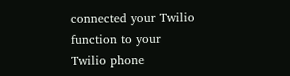connected your Twilio function to your Twilio phone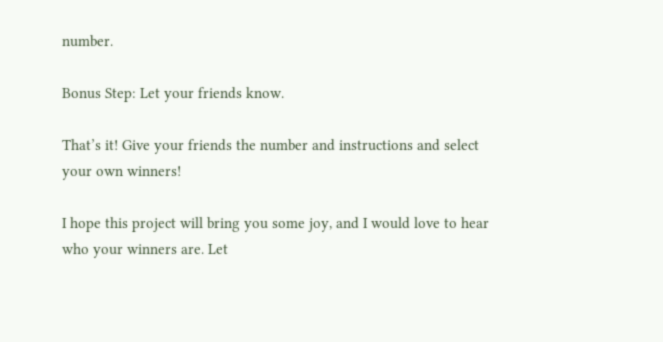number.

Bonus Step: Let your friends know.

That’s it! Give your friends the number and instructions and select your own winners!

I hope this project will bring you some joy, and I would love to hear who your winners are. Let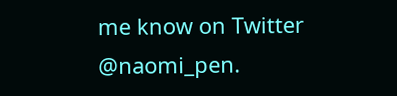me know on Twitter @naomi_pen.